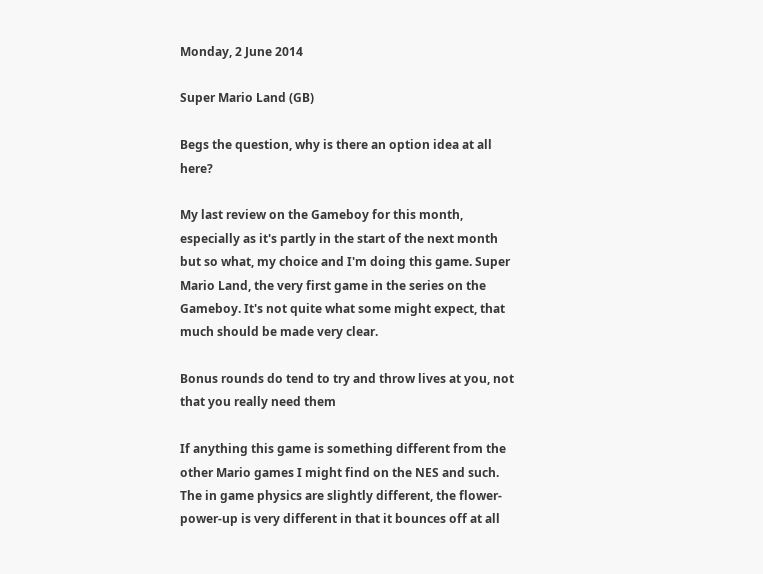Monday, 2 June 2014

Super Mario Land (GB)

Begs the question, why is there an option idea at all here?

My last review on the Gameboy for this month, especially as it's partly in the start of the next month but so what, my choice and I'm doing this game. Super Mario Land, the very first game in the series on the Gameboy. It's not quite what some might expect, that much should be made very clear.

Bonus rounds do tend to try and throw lives at you, not that you really need them

If anything this game is something different from the other Mario games I might find on the NES and such. The in game physics are slightly different, the flower-power-up is very different in that it bounces off at all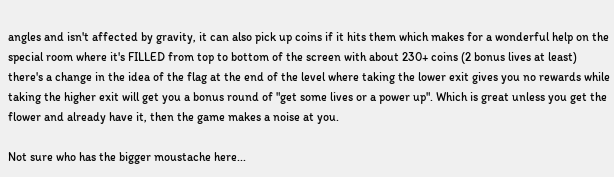angles and isn't affected by gravity, it can also pick up coins if it hits them which makes for a wonderful help on the special room where it's FILLED from top to bottom of the screen with about 230+ coins (2 bonus lives at least) there's a change in the idea of the flag at the end of the level where taking the lower exit gives you no rewards while taking the higher exit will get you a bonus round of "get some lives or a power up". Which is great unless you get the flower and already have it, then the game makes a noise at you.

Not sure who has the bigger moustache here...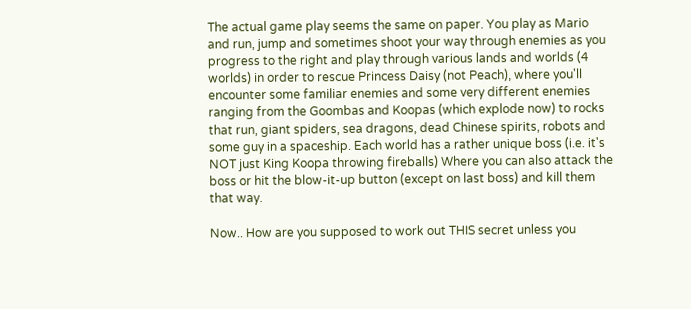The actual game play seems the same on paper. You play as Mario and run, jump and sometimes shoot your way through enemies as you progress to the right and play through various lands and worlds (4 worlds) in order to rescue Princess Daisy (not Peach), where you'll encounter some familiar enemies and some very different enemies ranging from the Goombas and Koopas (which explode now) to rocks that run, giant spiders, sea dragons, dead Chinese spirits, robots and some guy in a spaceship. Each world has a rather unique boss (i.e. it's NOT just King Koopa throwing fireballs) Where you can also attack the boss or hit the blow-it-up button (except on last boss) and kill them that way.

Now.. How are you supposed to work out THIS secret unless you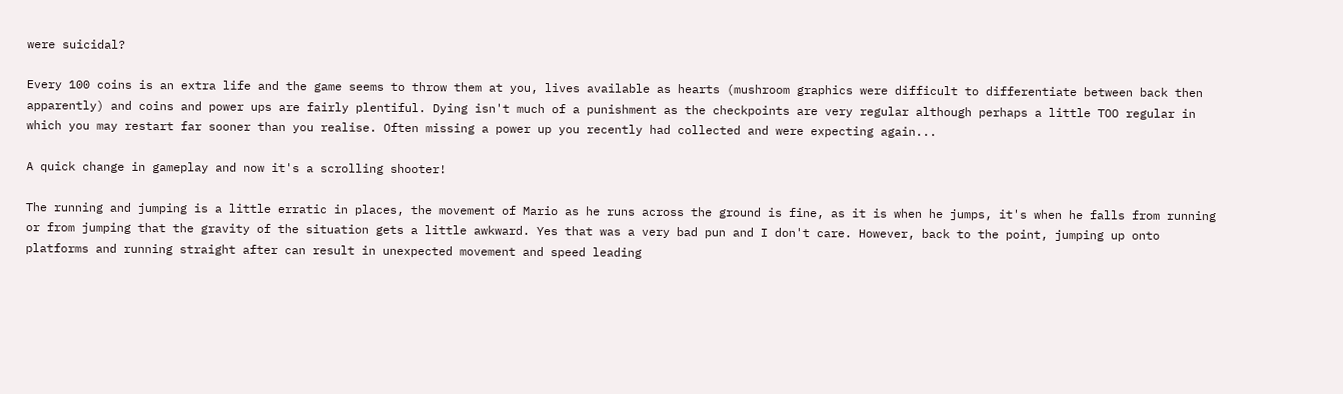were suicidal?

Every 100 coins is an extra life and the game seems to throw them at you, lives available as hearts (mushroom graphics were difficult to differentiate between back then apparently) and coins and power ups are fairly plentiful. Dying isn't much of a punishment as the checkpoints are very regular although perhaps a little TOO regular in which you may restart far sooner than you realise. Often missing a power up you recently had collected and were expecting again...

A quick change in gameplay and now it's a scrolling shooter!

The running and jumping is a little erratic in places, the movement of Mario as he runs across the ground is fine, as it is when he jumps, it's when he falls from running or from jumping that the gravity of the situation gets a little awkward. Yes that was a very bad pun and I don't care. However, back to the point, jumping up onto platforms and running straight after can result in unexpected movement and speed leading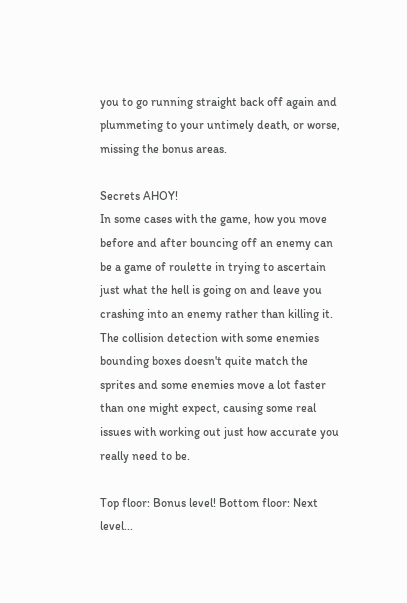you to go running straight back off again and plummeting to your untimely death, or worse, missing the bonus areas.

Secrets AHOY!
In some cases with the game, how you move before and after bouncing off an enemy can be a game of roulette in trying to ascertain just what the hell is going on and leave you crashing into an enemy rather than killing it. The collision detection with some enemies bounding boxes doesn't quite match the sprites and some enemies move a lot faster than one might expect, causing some real issues with working out just how accurate you really need to be.

Top floor: Bonus level! Bottom floor: Next level...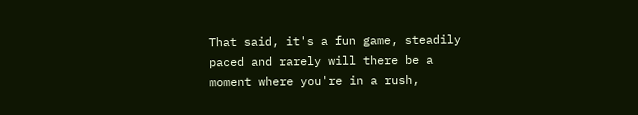That said, it's a fun game, steadily paced and rarely will there be a moment where you're in a rush,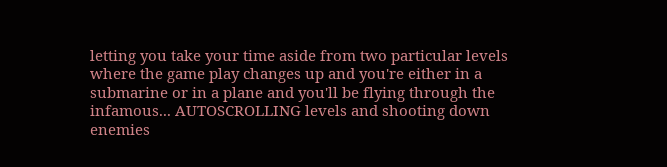letting you take your time aside from two particular levels where the game play changes up and you're either in a submarine or in a plane and you'll be flying through the infamous... AUTOSCROLLING levels and shooting down enemies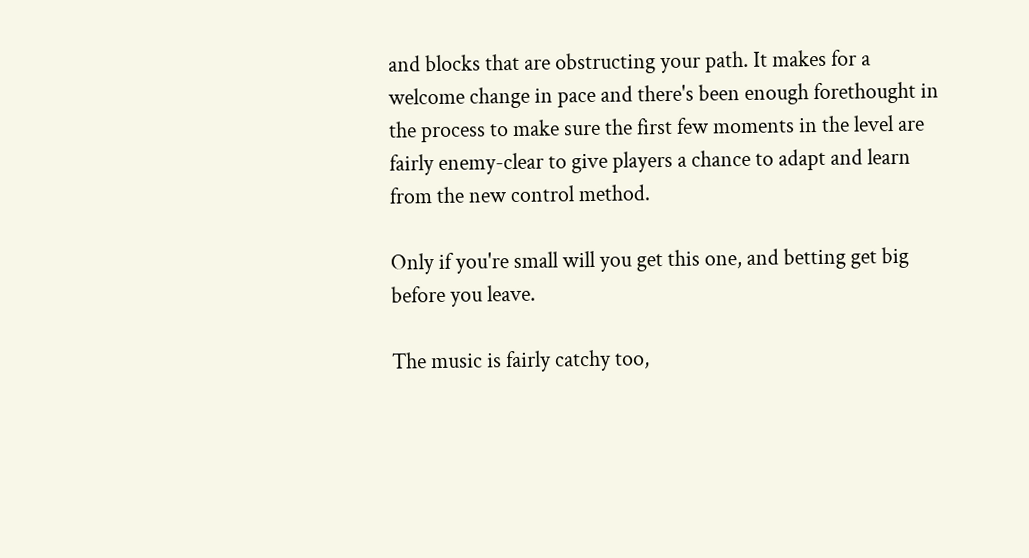and blocks that are obstructing your path. It makes for a welcome change in pace and there's been enough forethought in the process to make sure the first few moments in the level are fairly enemy-clear to give players a chance to adapt and learn from the new control method.

Only if you're small will you get this one, and betting get big before you leave.

The music is fairly catchy too,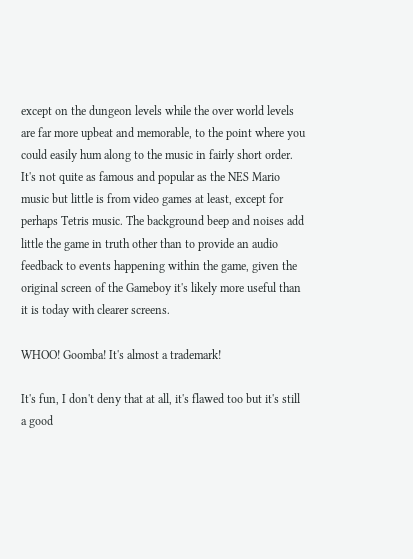except on the dungeon levels while the over world levels are far more upbeat and memorable, to the point where you could easily hum along to the music in fairly short order. It's not quite as famous and popular as the NES Mario music but little is from video games at least, except for perhaps Tetris music. The background beep and noises add little the game in truth other than to provide an audio feedback to events happening within the game, given the original screen of the Gameboy it's likely more useful than it is today with clearer screens.

WHOO! Goomba! It's almost a trademark!

It's fun, I don't deny that at all, it's flawed too but it's still a good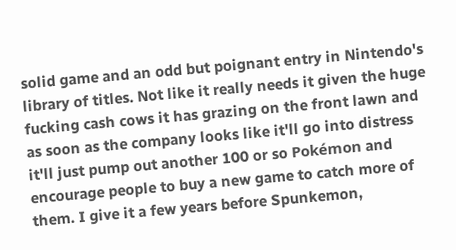solid game and an odd but poignant entry in Nintendo's library of titles. Not like it really needs it given the huge fucking cash cows it has grazing on the front lawn and as soon as the company looks like it'll go into distress it'll just pump out another 100 or so Pokémon and encourage people to buy a new game to catch more of them. I give it a few years before Spunkemon,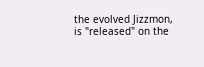the evolved Jizzmon, is "released" on the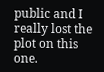public and I really lost the plot on this one.